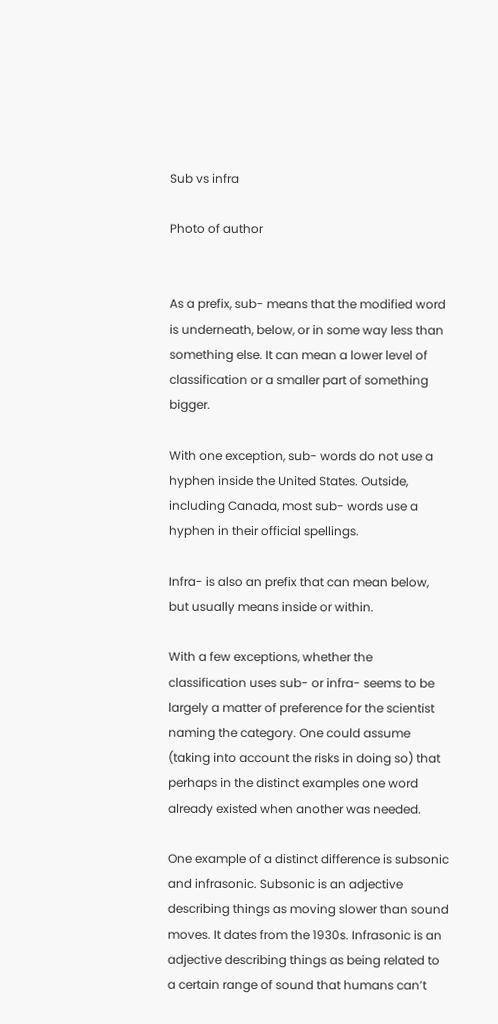Sub vs infra

Photo of author


As a prefix, sub- means that the modified word is underneath, below, or in some way less than something else. It can mean a lower level of classification or a smaller part of something bigger.

With one exception, sub- words do not use a hyphen inside the United States. Outside, including Canada, most sub- words use a hyphen in their official spellings.

Infra- is also an prefix that can mean below, but usually means inside or within.

With a few exceptions, whether the classification uses sub- or infra- seems to be largely a matter of preference for the scientist naming the category. One could assume (taking into account the risks in doing so) that perhaps in the distinct examples one word already existed when another was needed.

One example of a distinct difference is subsonic and infrasonic. Subsonic is an adjective describing things as moving slower than sound moves. It dates from the 1930s. Infrasonic is an adjective describing things as being related to a certain range of sound that humans can’t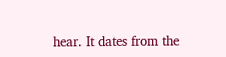hear. It dates from the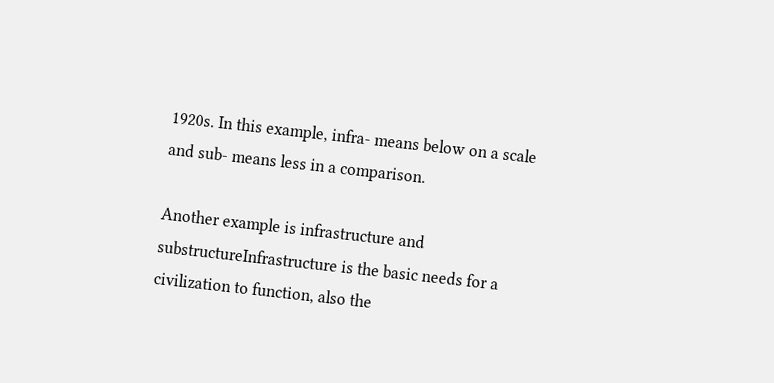1920s. In this example, infra- means below on a scale and sub- means less in a comparison.

Another example is infrastructure and substructureInfrastructure is the basic needs for a civilization to function, also the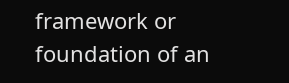framework or foundation of an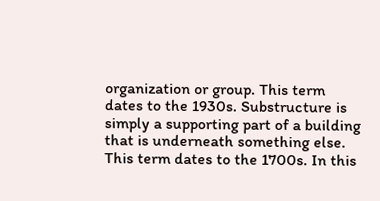organization or group. This term dates to the 1930s. Substructure is simply a supporting part of a building that is underneath something else. This term dates to the 1700s. In this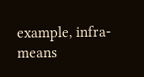example, infra- means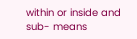within or inside and sub- means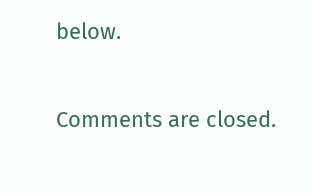below.

Comments are closed.